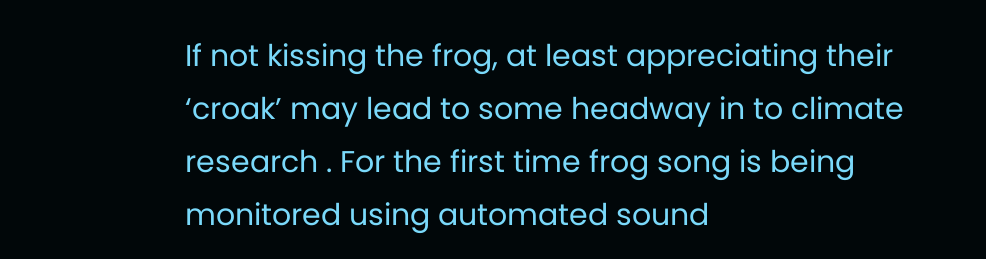If not kissing the frog, at least appreciating their ‘croak’ may lead to some headway in to climate research . For the first time frog song is being monitored using automated sound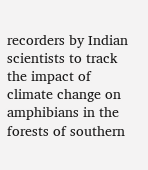recorders by Indian scientists to track the impact of climate change on amphibians in the forests of southern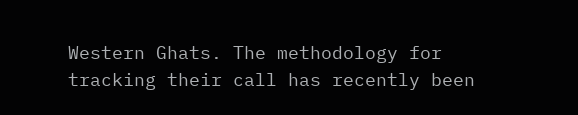Western Ghats. The methodology for tracking their call has recently been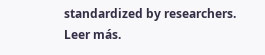standardized by researchers. Leer más.